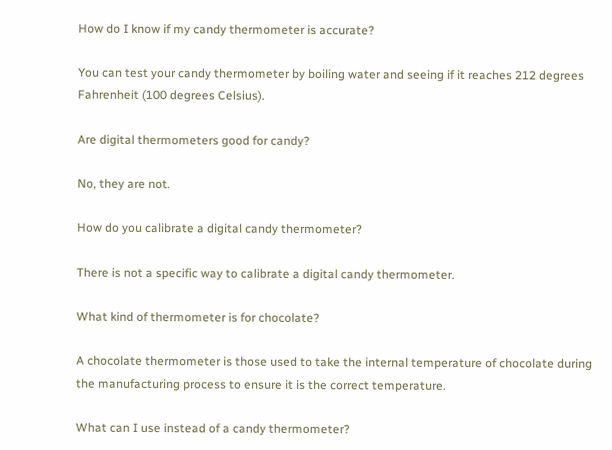How do I know if my candy thermometer is accurate?

You can test your candy thermometer by boiling water and seeing if it reaches 212 degrees Fahrenheit (100 degrees Celsius).

Are digital thermometers good for candy?

No, they are not.

How do you calibrate a digital candy thermometer?

There is not a specific way to calibrate a digital candy thermometer.

What kind of thermometer is for chocolate?

A chocolate thermometer is those used to take the internal temperature of chocolate during the manufacturing process to ensure it is the correct temperature.

What can I use instead of a candy thermometer?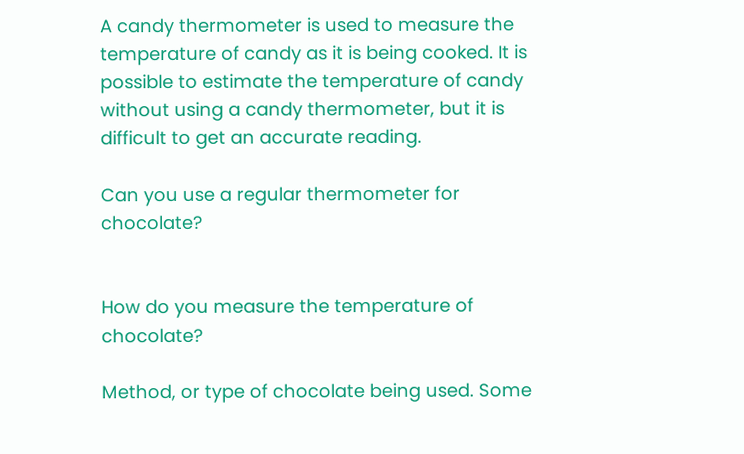A candy thermometer is used to measure the temperature of candy as it is being cooked. It is possible to estimate the temperature of candy without using a candy thermometer, but it is difficult to get an accurate reading.

Can you use a regular thermometer for chocolate?


How do you measure the temperature of chocolate?

Method, or type of chocolate being used. Some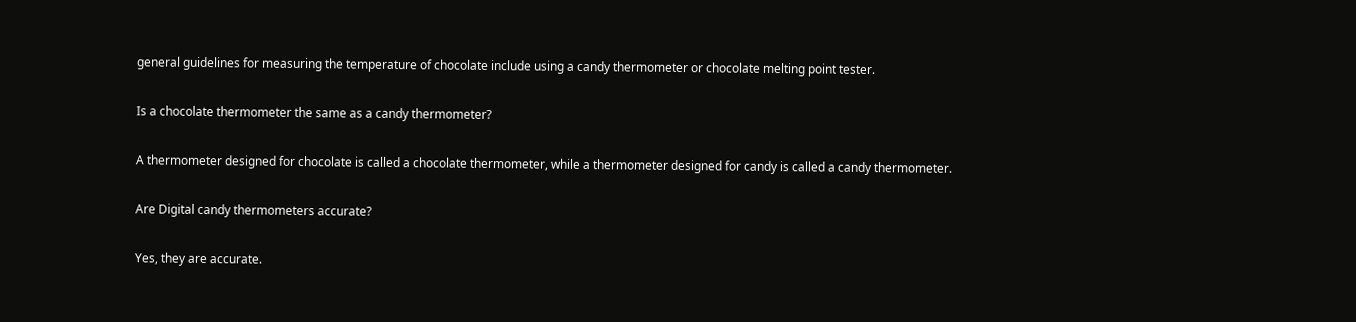general guidelines for measuring the temperature of chocolate include using a candy thermometer or chocolate melting point tester.

Is a chocolate thermometer the same as a candy thermometer?

A thermometer designed for chocolate is called a chocolate thermometer, while a thermometer designed for candy is called a candy thermometer.

Are Digital candy thermometers accurate?

Yes, they are accurate.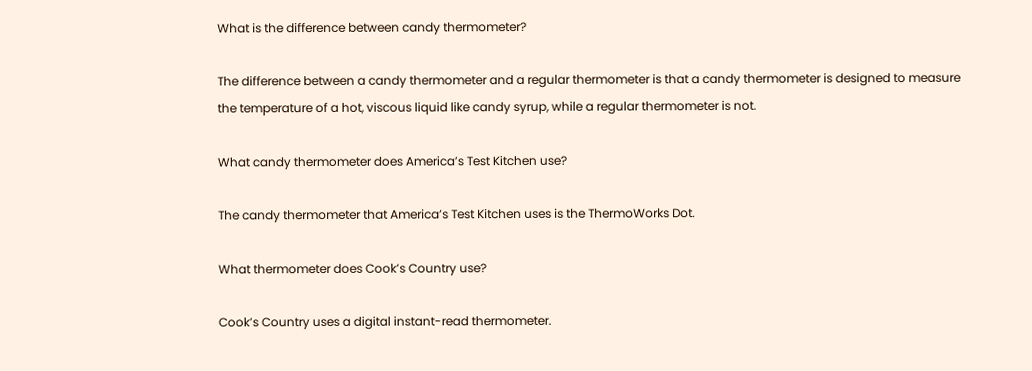What is the difference between candy thermometer?

The difference between a candy thermometer and a regular thermometer is that a candy thermometer is designed to measure the temperature of a hot, viscous liquid like candy syrup, while a regular thermometer is not.

What candy thermometer does America’s Test Kitchen use?

The candy thermometer that America’s Test Kitchen uses is the ThermoWorks Dot.

What thermometer does Cook’s Country use?

Cook’s Country uses a digital instant-read thermometer.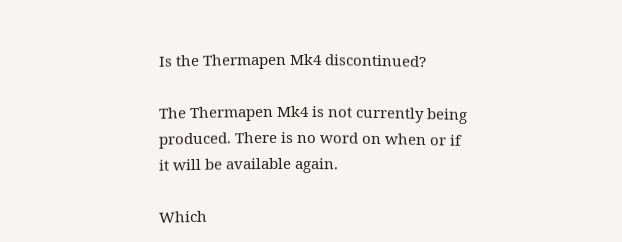Is the Thermapen Mk4 discontinued?

The Thermapen Mk4 is not currently being produced. There is no word on when or if it will be available again.

Which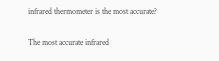infrared thermometer is the most accurate?

The most accurate infrared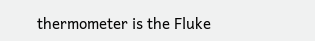thermometer is the Fluke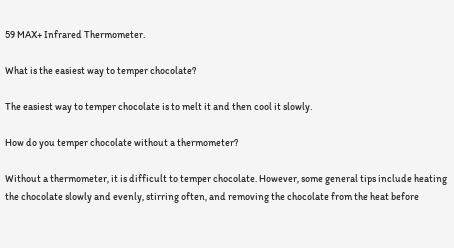59 MAX+ Infrared Thermometer.

What is the easiest way to temper chocolate?

The easiest way to temper chocolate is to melt it and then cool it slowly.

How do you temper chocolate without a thermometer?

Without a thermometer, it is difficult to temper chocolate. However, some general tips include heating the chocolate slowly and evenly, stirring often, and removing the chocolate from the heat before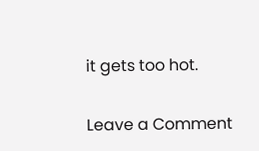it gets too hot.

Leave a Comment